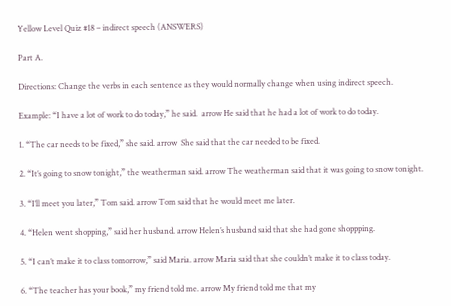Yellow Level Quiz #18 – indirect speech (ANSWERS)

Part A.

Directions: Change the verbs in each sentence as they would normally change when using indirect speech.

Example: “I have a lot of work to do today,” he said.  arrow He said that he had a lot of work to do today.

1. “The car needs to be fixed,” she said. arrow  She said that the car needed to be fixed.

2. “It’s going to snow tonight,” the weatherman said. arrow The weatherman said that it was going to snow tonight.

3. “I’ll meet you later,” Tom said. arrow Tom said that he would meet me later.

4. “Helen went shopping,” said her husband. arrow Helen’s husband said that she had gone shoppping.

5. “I can’t make it to class tomorrow,” said Maria. arrow Maria said that she couldn’t make it to class today.

6. “The teacher has your book,” my friend told me. arrow My friend told me that my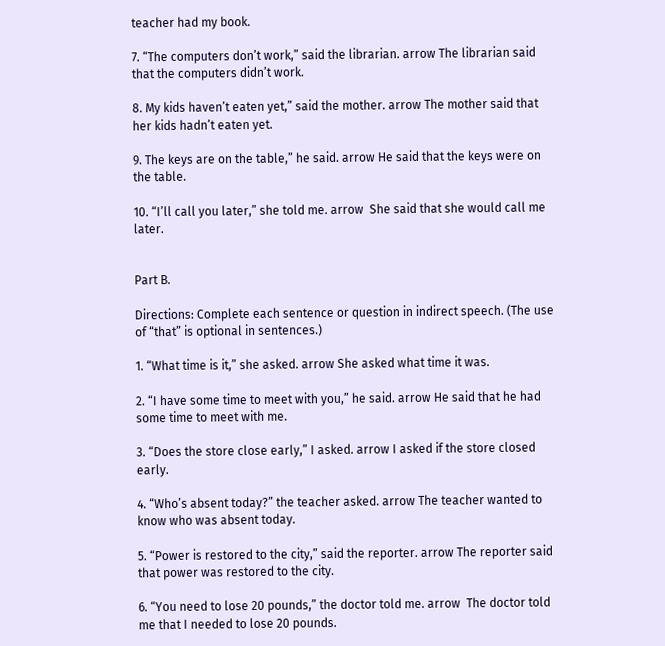teacher had my book.

7. “The computers don’t work,” said the librarian. arrow The librarian said that the computers didn’t work.

8. My kids haven’t eaten yet,” said the mother. arrow The mother said that her kids hadn’t eaten yet.

9. The keys are on the table,” he said. arrow He said that the keys were on the table.

10. “I’ll call you later,” she told me. arrow  She said that she would call me later.


Part B.

Directions: Complete each sentence or question in indirect speech. (The use of “that” is optional in sentences.)

1. “What time is it,” she asked. arrow She asked what time it was.

2. “I have some time to meet with you,” he said. arrow He said that he had some time to meet with me.

3. “Does the store close early,” I asked. arrow I asked if the store closed early.

4. “Who’s absent today?” the teacher asked. arrow The teacher wanted to know who was absent today.

5. “Power is restored to the city,” said the reporter. arrow The reporter said that power was restored to the city.

6. “You need to lose 20 pounds,” the doctor told me. arrow  The doctor told me that I needed to lose 20 pounds.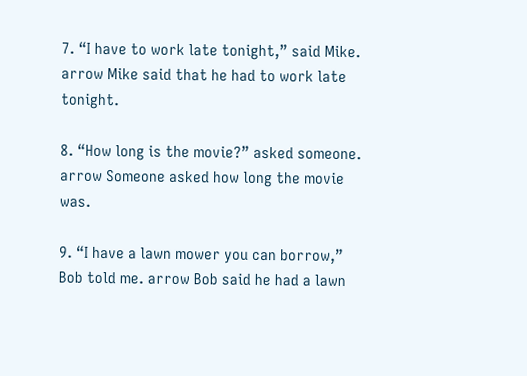7. “I have to work late tonight,” said Mike. arrow Mike said that he had to work late tonight.

8. “How long is the movie?” asked someone. arrow Someone asked how long the movie was.

9. “I have a lawn mower you can borrow,” Bob told me. arrow Bob said he had a lawn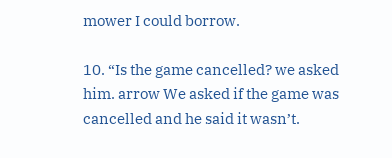mower I could borrow.

10. “Is the game cancelled? we asked him. arrow We asked if the game was cancelled and he said it wasn’t.